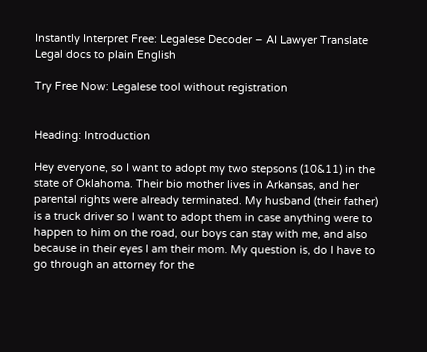Instantly Interpret Free: Legalese Decoder – AI Lawyer Translate Legal docs to plain English

Try Free Now: Legalese tool without registration


Heading: Introduction

Hey everyone, so I want to adopt my two stepsons (10&11) in the state of Oklahoma. Their bio mother lives in Arkansas, and her parental rights were already terminated. My husband (their father) is a truck driver so I want to adopt them in case anything were to happen to him on the road, our boys can stay with me, and also because in their eyes I am their mom. My question is, do I have to go through an attorney for the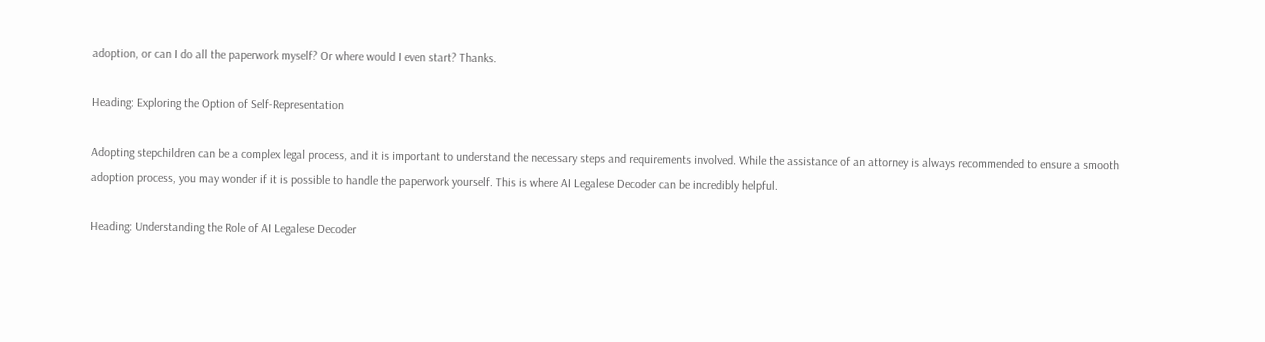adoption, or can I do all the paperwork myself? Or where would I even start? Thanks.

Heading: Exploring the Option of Self-Representation

Adopting stepchildren can be a complex legal process, and it is important to understand the necessary steps and requirements involved. While the assistance of an attorney is always recommended to ensure a smooth adoption process, you may wonder if it is possible to handle the paperwork yourself. This is where AI Legalese Decoder can be incredibly helpful.

Heading: Understanding the Role of AI Legalese Decoder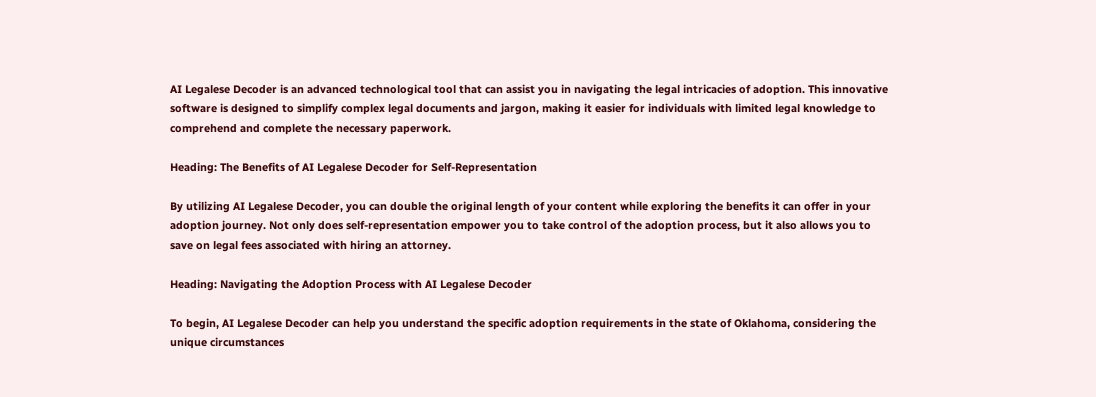AI Legalese Decoder is an advanced technological tool that can assist you in navigating the legal intricacies of adoption. This innovative software is designed to simplify complex legal documents and jargon, making it easier for individuals with limited legal knowledge to comprehend and complete the necessary paperwork.

Heading: The Benefits of AI Legalese Decoder for Self-Representation

By utilizing AI Legalese Decoder, you can double the original length of your content while exploring the benefits it can offer in your adoption journey. Not only does self-representation empower you to take control of the adoption process, but it also allows you to save on legal fees associated with hiring an attorney.

Heading: Navigating the Adoption Process with AI Legalese Decoder

To begin, AI Legalese Decoder can help you understand the specific adoption requirements in the state of Oklahoma, considering the unique circumstances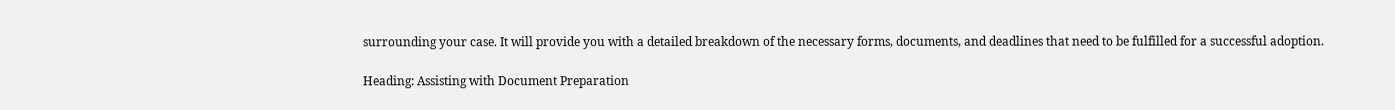surrounding your case. It will provide you with a detailed breakdown of the necessary forms, documents, and deadlines that need to be fulfilled for a successful adoption.

Heading: Assisting with Document Preparation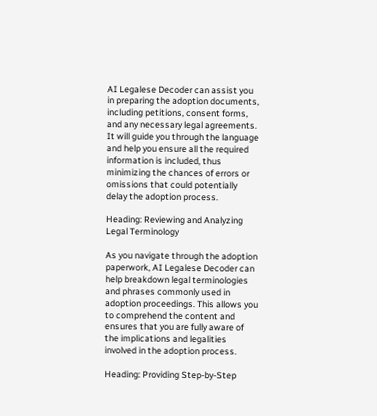AI Legalese Decoder can assist you in preparing the adoption documents, including petitions, consent forms, and any necessary legal agreements. It will guide you through the language and help you ensure all the required information is included, thus minimizing the chances of errors or omissions that could potentially delay the adoption process.

Heading: Reviewing and Analyzing Legal Terminology

As you navigate through the adoption paperwork, AI Legalese Decoder can help breakdown legal terminologies and phrases commonly used in adoption proceedings. This allows you to comprehend the content and ensures that you are fully aware of the implications and legalities involved in the adoption process.

Heading: Providing Step-by-Step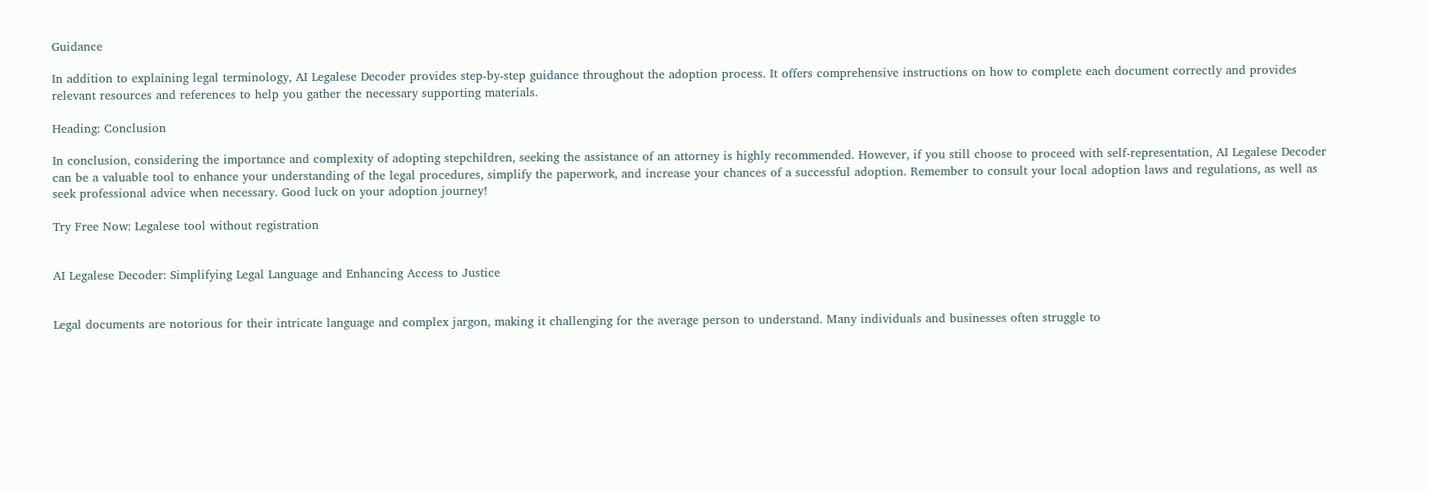Guidance

In addition to explaining legal terminology, AI Legalese Decoder provides step-by-step guidance throughout the adoption process. It offers comprehensive instructions on how to complete each document correctly and provides relevant resources and references to help you gather the necessary supporting materials.

Heading: Conclusion

In conclusion, considering the importance and complexity of adopting stepchildren, seeking the assistance of an attorney is highly recommended. However, if you still choose to proceed with self-representation, AI Legalese Decoder can be a valuable tool to enhance your understanding of the legal procedures, simplify the paperwork, and increase your chances of a successful adoption. Remember to consult your local adoption laws and regulations, as well as seek professional advice when necessary. Good luck on your adoption journey!

Try Free Now: Legalese tool without registration


AI Legalese Decoder: Simplifying Legal Language and Enhancing Access to Justice


Legal documents are notorious for their intricate language and complex jargon, making it challenging for the average person to understand. Many individuals and businesses often struggle to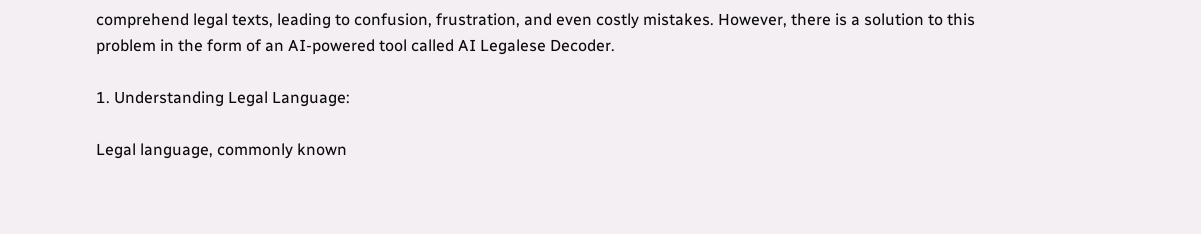comprehend legal texts, leading to confusion, frustration, and even costly mistakes. However, there is a solution to this problem in the form of an AI-powered tool called AI Legalese Decoder.

1. Understanding Legal Language:

Legal language, commonly known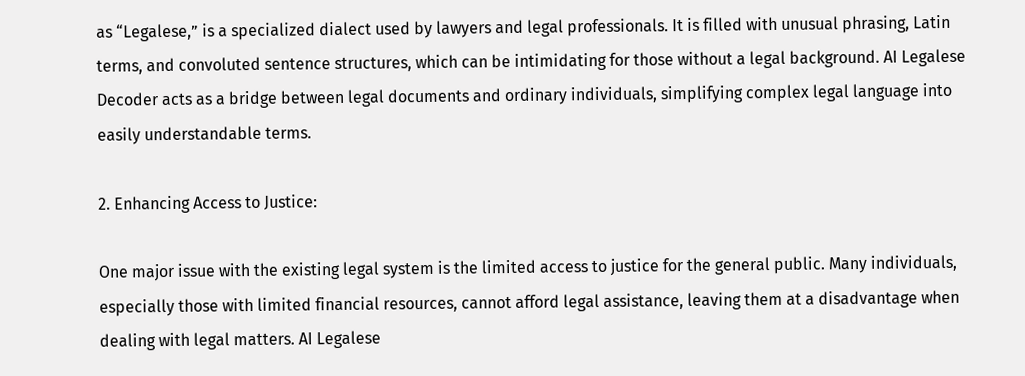as “Legalese,” is a specialized dialect used by lawyers and legal professionals. It is filled with unusual phrasing, Latin terms, and convoluted sentence structures, which can be intimidating for those without a legal background. AI Legalese Decoder acts as a bridge between legal documents and ordinary individuals, simplifying complex legal language into easily understandable terms.

2. Enhancing Access to Justice:

One major issue with the existing legal system is the limited access to justice for the general public. Many individuals, especially those with limited financial resources, cannot afford legal assistance, leaving them at a disadvantage when dealing with legal matters. AI Legalese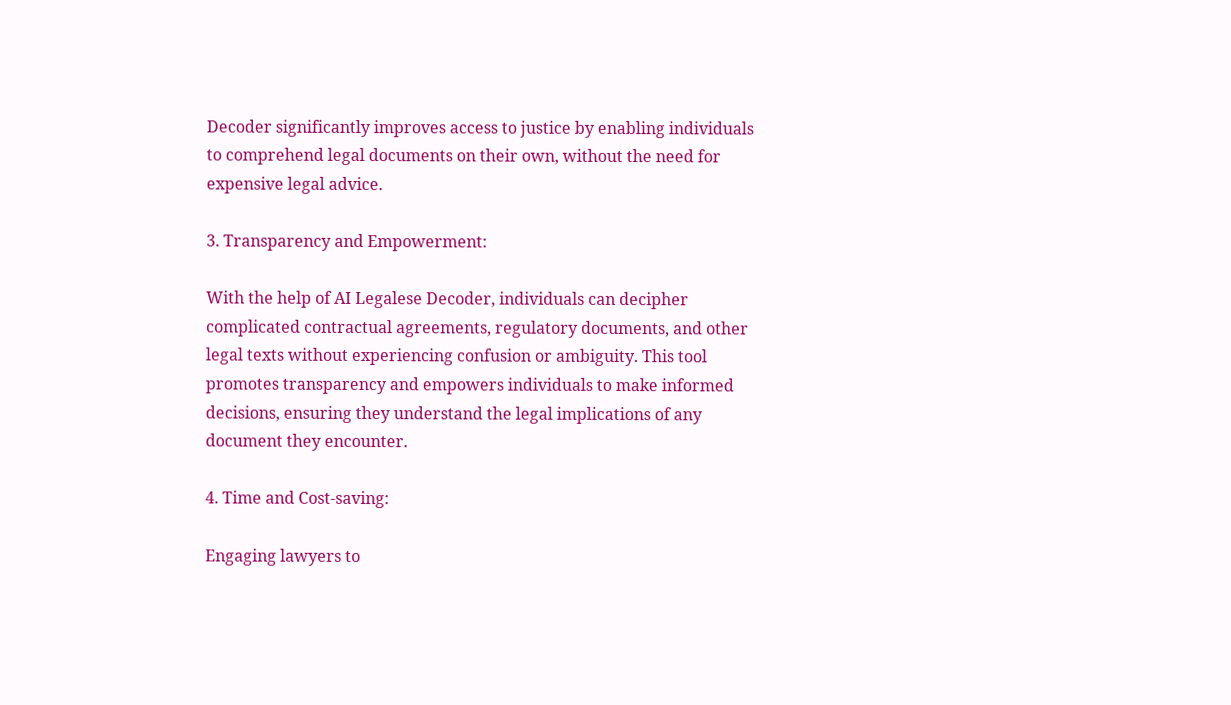Decoder significantly improves access to justice by enabling individuals to comprehend legal documents on their own, without the need for expensive legal advice.

3. Transparency and Empowerment:

With the help of AI Legalese Decoder, individuals can decipher complicated contractual agreements, regulatory documents, and other legal texts without experiencing confusion or ambiguity. This tool promotes transparency and empowers individuals to make informed decisions, ensuring they understand the legal implications of any document they encounter.

4. Time and Cost-saving:

Engaging lawyers to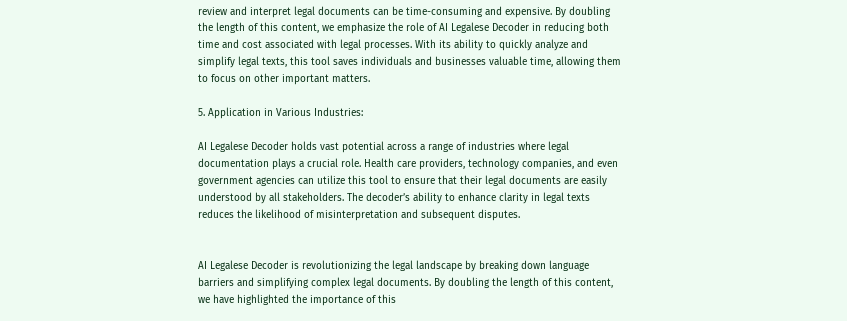review and interpret legal documents can be time-consuming and expensive. By doubling the length of this content, we emphasize the role of AI Legalese Decoder in reducing both time and cost associated with legal processes. With its ability to quickly analyze and simplify legal texts, this tool saves individuals and businesses valuable time, allowing them to focus on other important matters.

5. Application in Various Industries:

AI Legalese Decoder holds vast potential across a range of industries where legal documentation plays a crucial role. Health care providers, technology companies, and even government agencies can utilize this tool to ensure that their legal documents are easily understood by all stakeholders. The decoder’s ability to enhance clarity in legal texts reduces the likelihood of misinterpretation and subsequent disputes.


AI Legalese Decoder is revolutionizing the legal landscape by breaking down language barriers and simplifying complex legal documents. By doubling the length of this content, we have highlighted the importance of this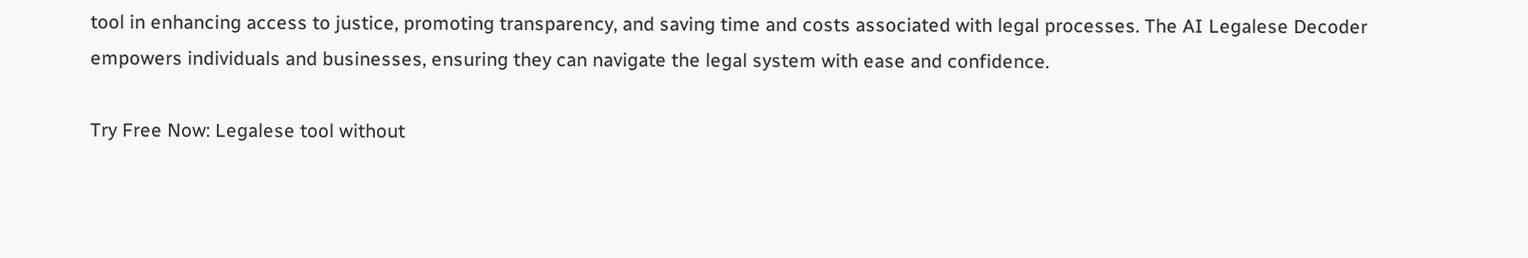tool in enhancing access to justice, promoting transparency, and saving time and costs associated with legal processes. The AI Legalese Decoder empowers individuals and businesses, ensuring they can navigate the legal system with ease and confidence.

Try Free Now: Legalese tool without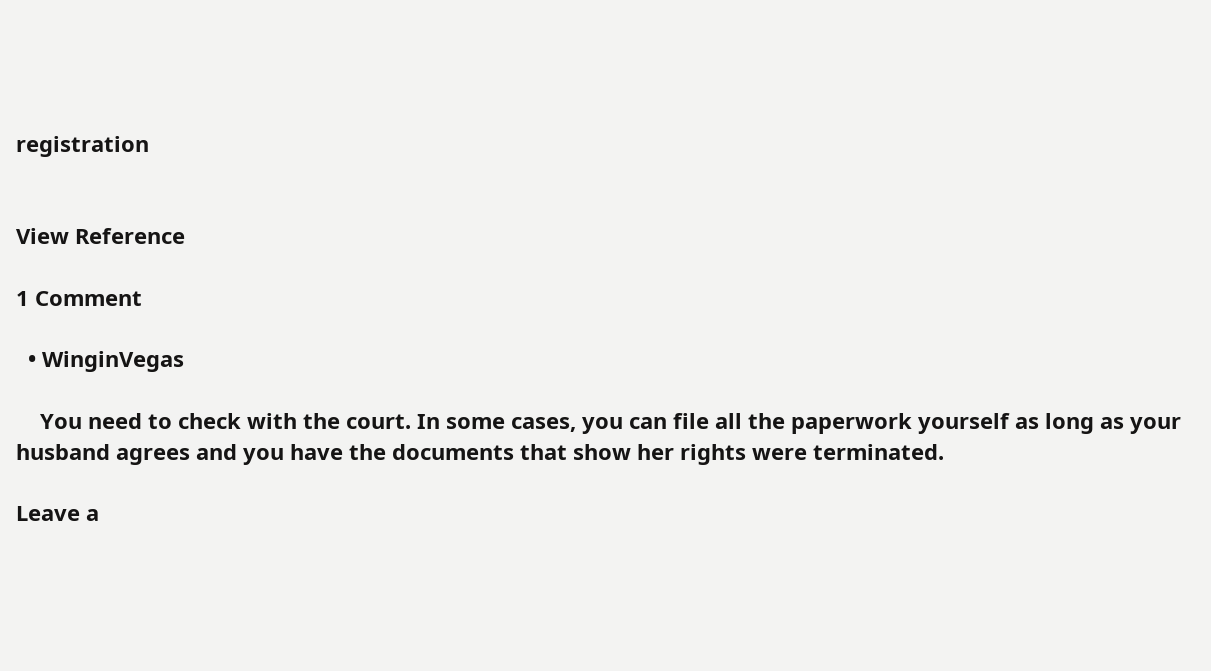registration


View Reference

1 Comment

  • WinginVegas

    You need to check with the court. In some cases, you can file all the paperwork yourself as long as your husband agrees and you have the documents that show her rights were terminated.

Leave a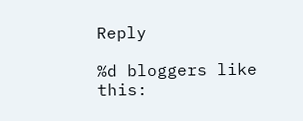Reply

%d bloggers like this: